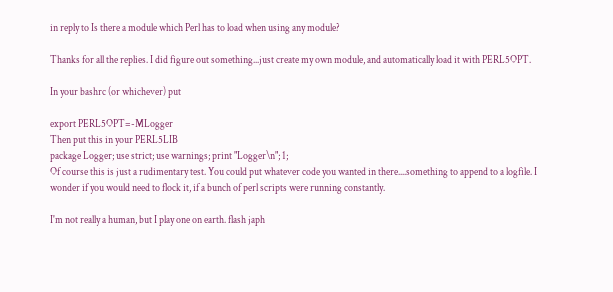in reply to Is there a module which Perl has to load when using any module?

Thanks for all the replies. I did figure out something...just create my own module, and automatically load it with PERL5OPT.

In your bashrc (or whichever) put

export PERL5OPT=-MLogger
Then put this in your PERL5LIB
package Logger; use strict; use warnings; print "Logger\n"; 1;
Of course this is just a rudimentary test. You could put whatever code you wanted in there....something to append to a logfile. I wonder if you would need to flock it, if a bunch of perl scripts were running constantly.

I'm not really a human, but I play one on earth. flash japh